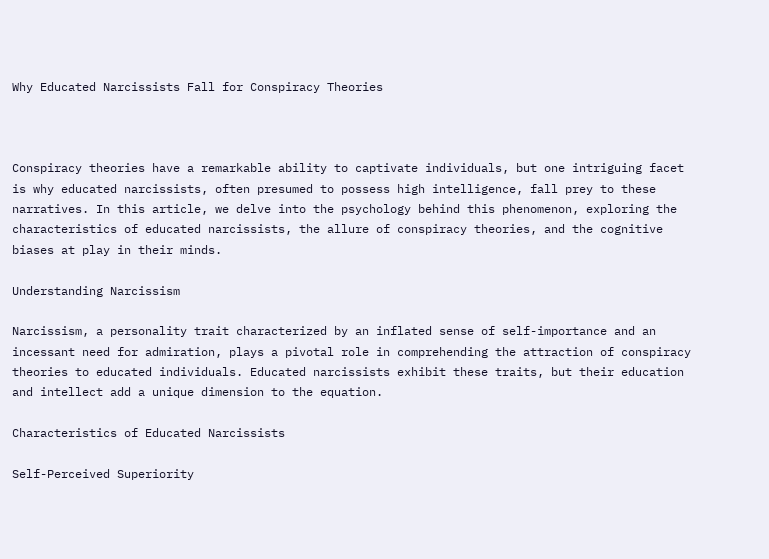Why Educated Narcissists Fall for Conspiracy Theories



Conspiracy theories have a remarkable ability to captivate individuals, but one intriguing facet is why educated narcissists, often presumed to possess high intelligence, fall prey to these narratives. In this article, we delve into the psychology behind this phenomenon, exploring the characteristics of educated narcissists, the allure of conspiracy theories, and the cognitive biases at play in their minds.

Understanding Narcissism

Narcissism, a personality trait characterized by an inflated sense of self-importance and an incessant need for admiration, plays a pivotal role in comprehending the attraction of conspiracy theories to educated individuals. Educated narcissists exhibit these traits, but their education and intellect add a unique dimension to the equation.

Characteristics of Educated Narcissists

Self-Perceived Superiority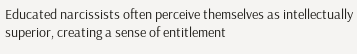Educated narcissists often perceive themselves as intellectually superior, creating a sense of entitlement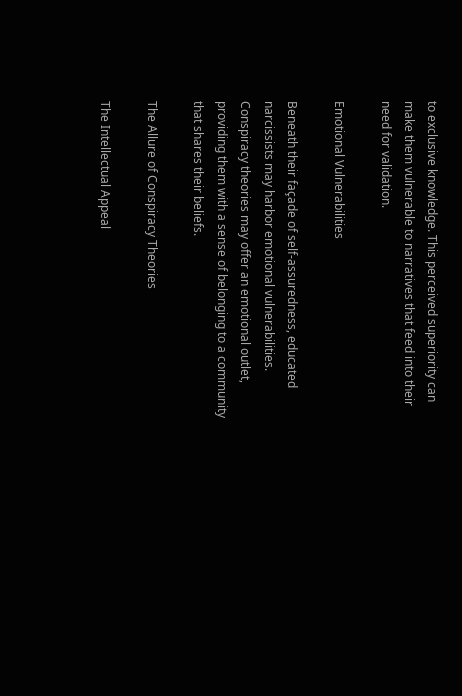to exclusive knowledge. This perceived superiority can make them vulnerable to narratives that feed into their need for validation.

Emotional Vulnerabilities

Beneath their façade of self-assuredness, educated narcissists may harbor emotional vulnerabilities. Conspiracy theories may offer an emotional outlet, providing them with a sense of belonging to a community that shares their beliefs.

The Allure of Conspiracy Theories

The Intellectual Appeal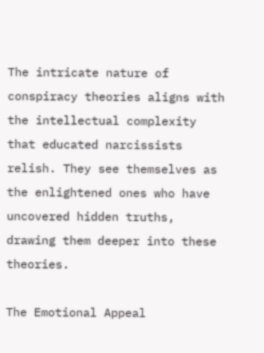The intricate nature of conspiracy theories aligns with the intellectual complexity that educated narcissists relish. They see themselves as the enlightened ones who have uncovered hidden truths, drawing them deeper into these theories.

The Emotional Appeal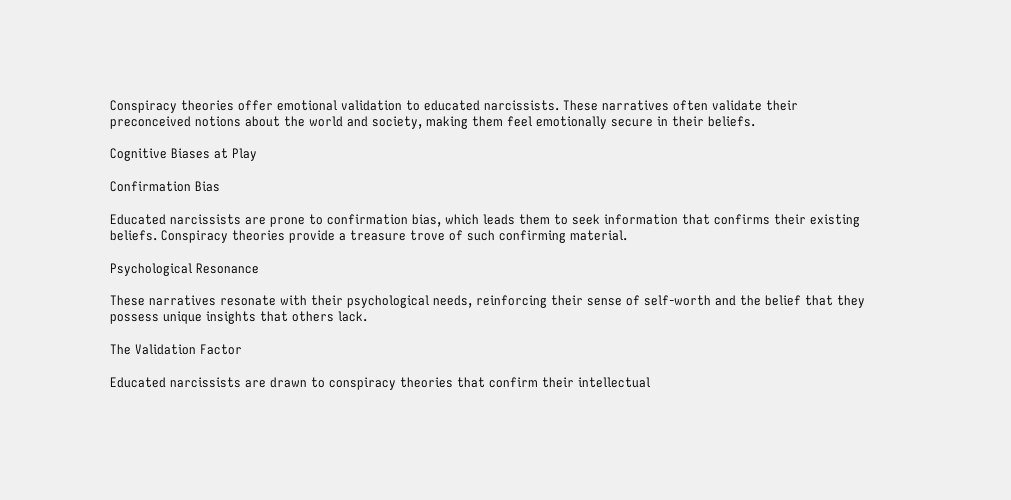Conspiracy theories offer emotional validation to educated narcissists. These narratives often validate their preconceived notions about the world and society, making them feel emotionally secure in their beliefs.

Cognitive Biases at Play

Confirmation Bias

Educated narcissists are prone to confirmation bias, which leads them to seek information that confirms their existing beliefs. Conspiracy theories provide a treasure trove of such confirming material.

Psychological Resonance

These narratives resonate with their psychological needs, reinforcing their sense of self-worth and the belief that they possess unique insights that others lack.

The Validation Factor

Educated narcissists are drawn to conspiracy theories that confirm their intellectual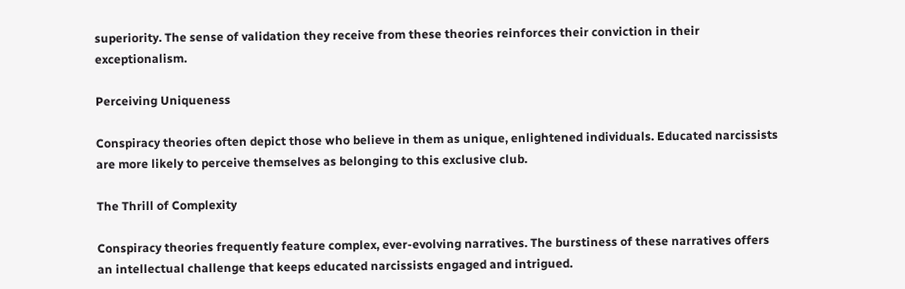superiority. The sense of validation they receive from these theories reinforces their conviction in their exceptionalism.

Perceiving Uniqueness

Conspiracy theories often depict those who believe in them as unique, enlightened individuals. Educated narcissists are more likely to perceive themselves as belonging to this exclusive club.

The Thrill of Complexity

Conspiracy theories frequently feature complex, ever-evolving narratives. The burstiness of these narratives offers an intellectual challenge that keeps educated narcissists engaged and intrigued.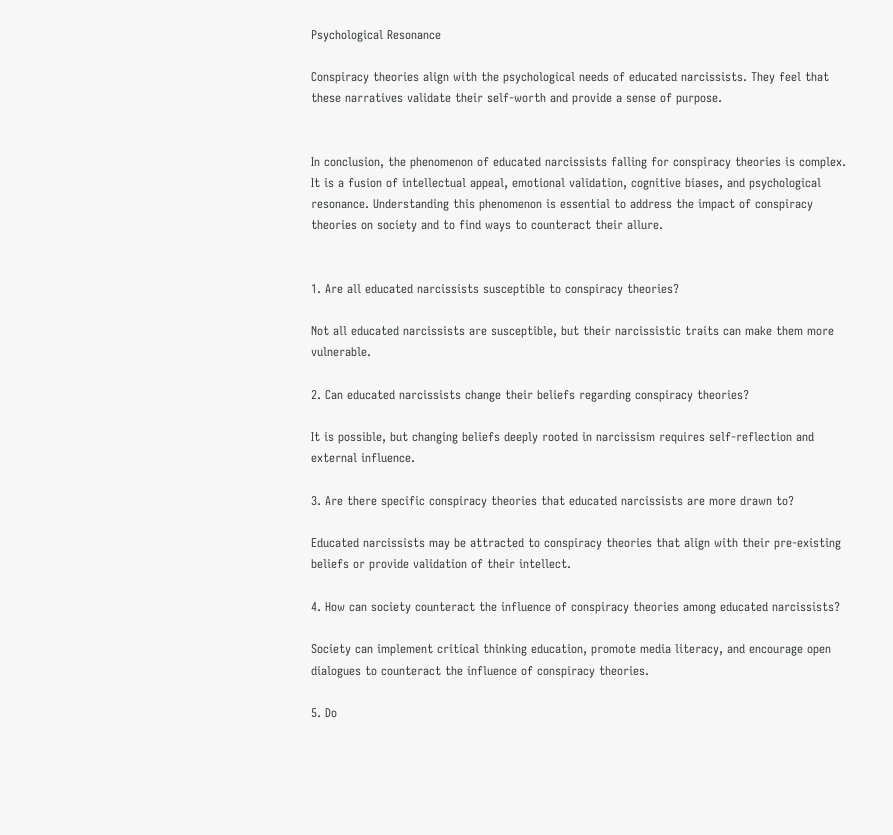Psychological Resonance

Conspiracy theories align with the psychological needs of educated narcissists. They feel that these narratives validate their self-worth and provide a sense of purpose.


In conclusion, the phenomenon of educated narcissists falling for conspiracy theories is complex. It is a fusion of intellectual appeal, emotional validation, cognitive biases, and psychological resonance. Understanding this phenomenon is essential to address the impact of conspiracy theories on society and to find ways to counteract their allure.


1. Are all educated narcissists susceptible to conspiracy theories?

Not all educated narcissists are susceptible, but their narcissistic traits can make them more vulnerable.

2. Can educated narcissists change their beliefs regarding conspiracy theories?

It is possible, but changing beliefs deeply rooted in narcissism requires self-reflection and external influence.

3. Are there specific conspiracy theories that educated narcissists are more drawn to?

Educated narcissists may be attracted to conspiracy theories that align with their pre-existing beliefs or provide validation of their intellect.

4. How can society counteract the influence of conspiracy theories among educated narcissists?

Society can implement critical thinking education, promote media literacy, and encourage open dialogues to counteract the influence of conspiracy theories.

5. Do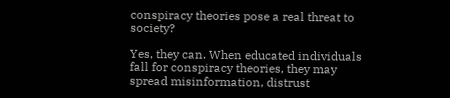conspiracy theories pose a real threat to society?

Yes, they can. When educated individuals fall for conspiracy theories, they may spread misinformation, distrust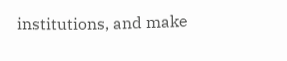institutions, and make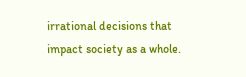irrational decisions that impact society as a whole.